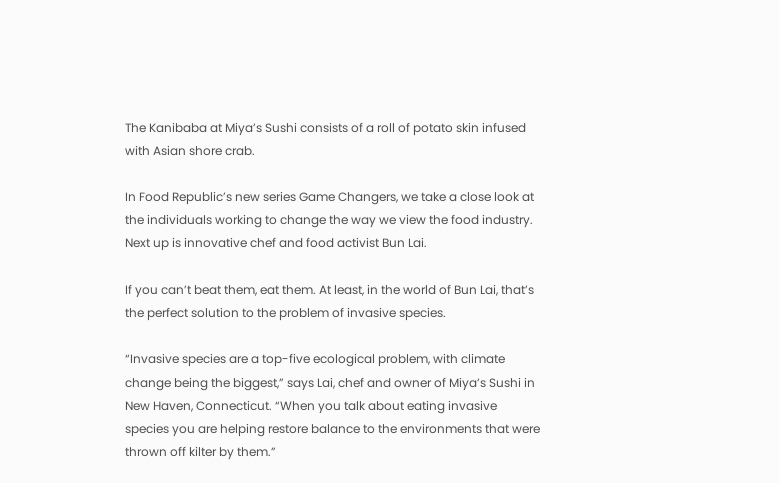The Kanibaba at Miya’s Sushi consists of a roll of potato skin infused with Asian shore crab.

In Food Republic’s new series Game Changers, we take a close look at the individuals working to change the way we view the food industry. Next up is innovative chef and food activist Bun Lai.

If you can’t beat them, eat them. At least, in the world of Bun Lai, that’s the perfect solution to the problem of invasive species.

“Invasive species are a top-five ecological problem, with climate change being the biggest,” says Lai, chef and owner of Miya’s Sushi in New Haven, Connecticut. “When you talk about eating invasive species you are helping restore balance to the environments that were thrown off kilter by them.”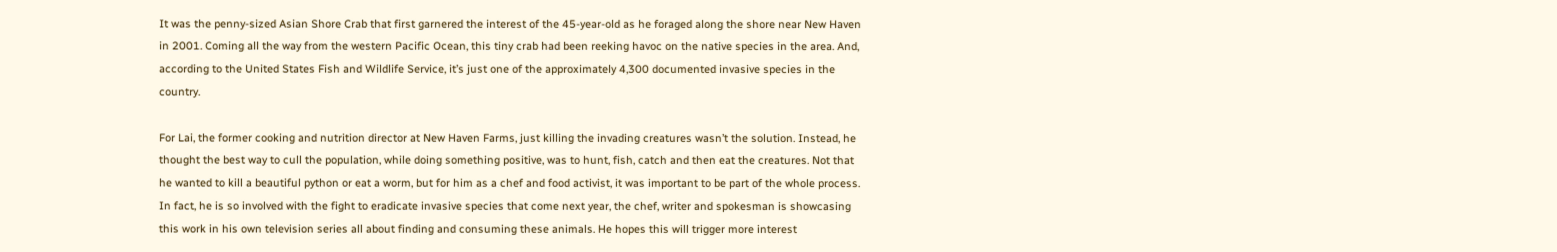It was the penny-sized Asian Shore Crab that first garnered the interest of the 45-year-old as he foraged along the shore near New Haven in 2001. Coming all the way from the western Pacific Ocean, this tiny crab had been reeking havoc on the native species in the area. And, according to the United States Fish and Wildlife Service, it’s just one of the approximately 4,300 documented invasive species in the country.

For Lai, the former cooking and nutrition director at New Haven Farms, just killing the invading creatures wasn’t the solution. Instead, he thought the best way to cull the population, while doing something positive, was to hunt, fish, catch and then eat the creatures. Not that he wanted to kill a beautiful python or eat a worm, but for him as a chef and food activist, it was important to be part of the whole process. In fact, he is so involved with the fight to eradicate invasive species that come next year, the chef, writer and spokesman is showcasing this work in his own television series all about finding and consuming these animals. He hopes this will trigger more interest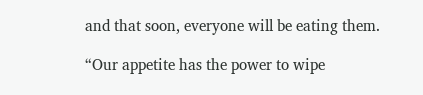and that soon, everyone will be eating them.

“Our appetite has the power to wipe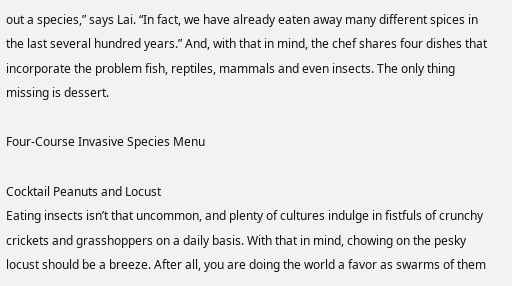out a species,” says Lai. “In fact, we have already eaten away many different spices in the last several hundred years.” And, with that in mind, the chef shares four dishes that incorporate the problem fish, reptiles, mammals and even insects. The only thing missing is dessert.

Four-Course Invasive Species Menu

Cocktail Peanuts and Locust
Eating insects isn’t that uncommon, and plenty of cultures indulge in fistfuls of crunchy crickets and grasshoppers on a daily basis. With that in mind, chowing on the pesky locust should be a breeze. After all, you are doing the world a favor as swarms of them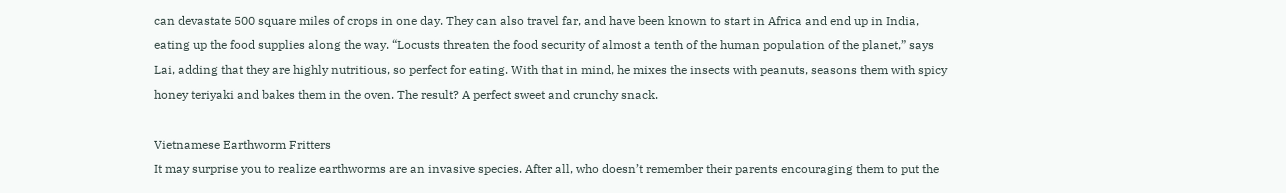can devastate 500 square miles of crops in one day. They can also travel far, and have been known to start in Africa and end up in India, eating up the food supplies along the way. “Locusts threaten the food security of almost a tenth of the human population of the planet,” says Lai, adding that they are highly nutritious, so perfect for eating. With that in mind, he mixes the insects with peanuts, seasons them with spicy honey teriyaki and bakes them in the oven. The result? A perfect sweet and crunchy snack.

Vietnamese Earthworm Fritters
It may surprise you to realize earthworms are an invasive species. After all, who doesn’t remember their parents encouraging them to put the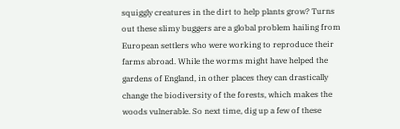squiggly creatures in the dirt to help plants grow? Turns out these slimy buggers are a global problem hailing from European settlers who were working to reproduce their farms abroad. While the worms might have helped the gardens of England, in other places they can drastically change the biodiversity of the forests, which makes the woods vulnerable. So next time, dig up a few of these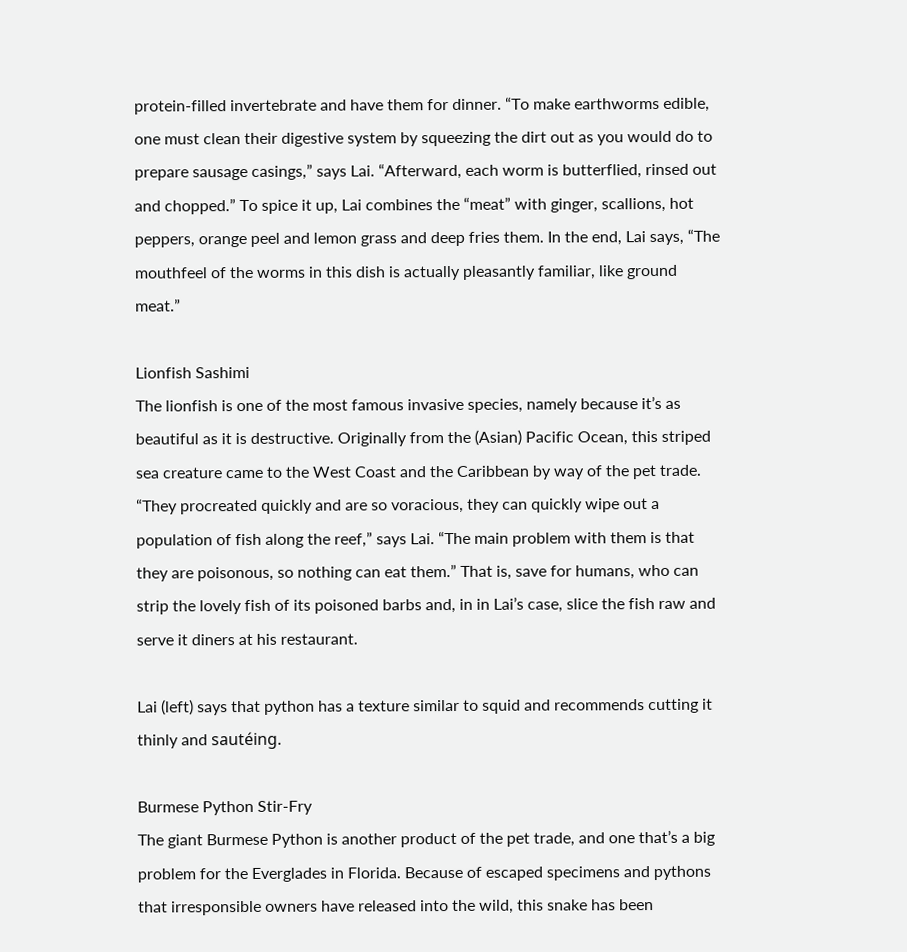protein-filled invertebrate and have them for dinner. “To make earthworms edible, one must clean their digestive system by squeezing the dirt out as you would do to prepare sausage casings,” says Lai. “Afterward, each worm is butterflied, rinsed out and chopped.” To spice it up, Lai combines the “meat” with ginger, scallions, hot peppers, orange peel and lemon grass and deep fries them. In the end, Lai says, “The mouthfeel of the worms in this dish is actually pleasantly familiar, like ground meat.”

Lionfish Sashimi
The lionfish is one of the most famous invasive species, namely because it’s as beautiful as it is destructive. Originally from the (Asian) Pacific Ocean, this striped sea creature came to the West Coast and the Caribbean by way of the pet trade. “They procreated quickly and are so voracious, they can quickly wipe out a population of fish along the reef,” says Lai. “The main problem with them is that they are poisonous, so nothing can eat them.” That is, save for humans, who can strip the lovely fish of its poisoned barbs and, in in Lai’s case, slice the fish raw and serve it diners at his restaurant.

Lai (left) says that python has a texture similar to squid and recommends cutting it thinly and sautéing.

Burmese Python Stir-Fry
The giant Burmese Python is another product of the pet trade, and one that’s a big problem for the Everglades in Florida. Because of escaped specimens and pythons that irresponsible owners have released into the wild, this snake has been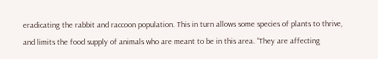eradicating the rabbit and raccoon population. This in turn allows some species of plants to thrive, and limits the food supply of animals who are meant to be in this area. “They are affecting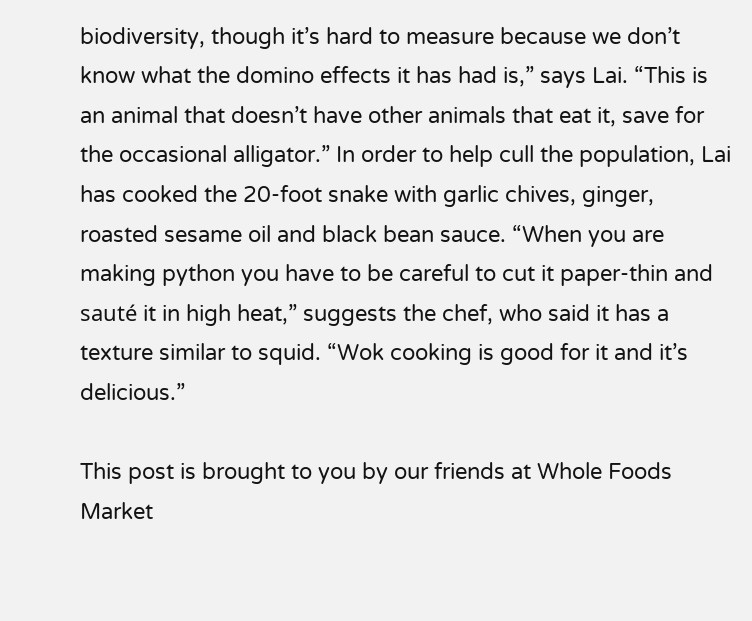biodiversity, though it’s hard to measure because we don’t know what the domino effects it has had is,” says Lai. “This is an animal that doesn’t have other animals that eat it, save for the occasional alligator.” In order to help cull the population, Lai has cooked the 20-foot snake with garlic chives, ginger, roasted sesame oil and black bean sauce. “When you are making python you have to be careful to cut it paper-thin and sauté it in high heat,” suggests the chef, who said it has a texture similar to squid. “Wok cooking is good for it and it’s delicious.”

This post is brought to you by our friends at Whole Foods Market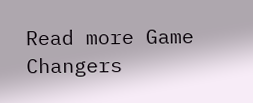Read more Game Changers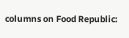columns on Food Republic: